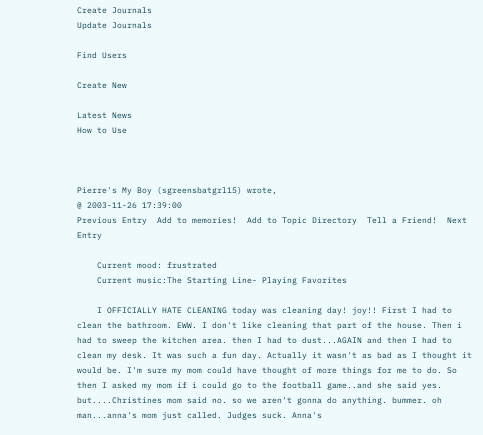Create Journals
Update Journals

Find Users

Create New

Latest News
How to Use



Pierre's My Boy (sgreensbatgrl15) wrote,
@ 2003-11-26 17:39:00
Previous Entry  Add to memories!  Add to Topic Directory  Tell a Friend!  Next Entry

    Current mood: frustrated
    Current music:The Starting Line- Playing Favorites

    I OFFICIALLY HATE CLEANING today was cleaning day! joy!! First I had to clean the bathroom. EWW. I don't like cleaning that part of the house. Then i had to sweep the kitchen area. then I had to dust...AGAIN and then I had to clean my desk. It was such a fun day. Actually it wasn't as bad as I thought it would be. I'm sure my mom could have thought of more things for me to do. So then I asked my mom if i could go to the football game..and she said yes. but....Christines mom said no. so we aren't gonna do anything. bummer. oh man...anna's mom just called. Judges suck. Anna's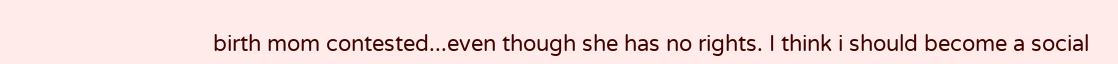birth mom contested...even though she has no rights. I think i should become a social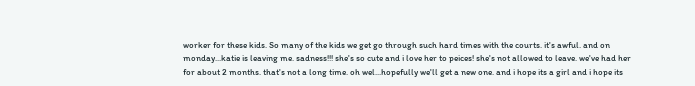worker for these kids. So many of the kids we get go through such hard times with the courts. it's awful. and on monday...katie is leaving me. sadness!!! she's so cute and i love her to peices! she's not allowed to leave. we've had her for about 2 months. that's not a long time. oh wel...hopefully we'll get a new one. and i hope its a girl and i hope its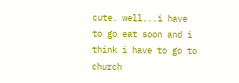cute. well...i have to go eat soon and i think i have to go to church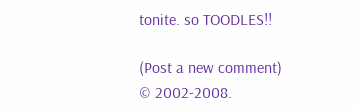tonite. so TOODLES!!

(Post a new comment)
© 2002-2008.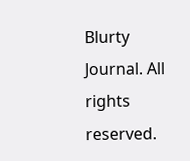Blurty Journal. All rights reserved.